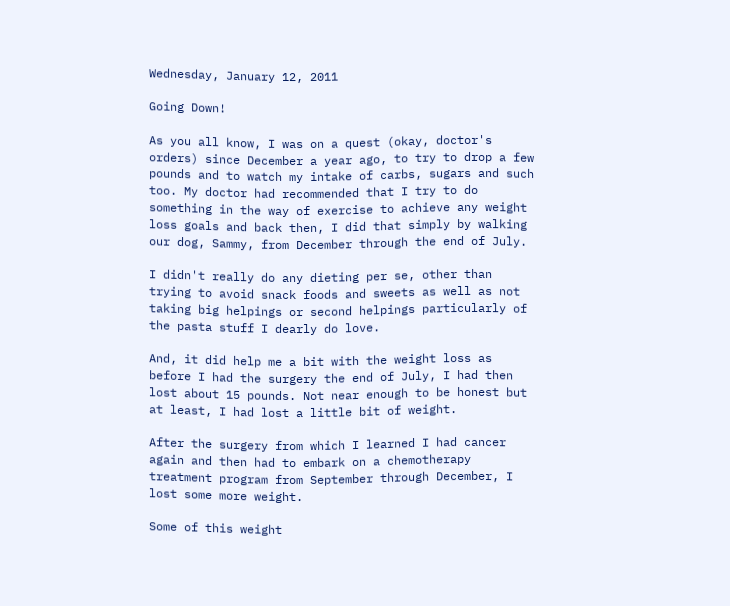Wednesday, January 12, 2011

Going Down!

As you all know, I was on a quest (okay, doctor's orders) since December a year ago, to try to drop a few pounds and to watch my intake of carbs, sugars and such too. My doctor had recommended that I try to do something in the way of exercise to achieve any weight loss goals and back then, I did that simply by walking our dog, Sammy, from December through the end of July.

I didn't really do any dieting per se, other than trying to avoid snack foods and sweets as well as not taking big helpings or second helpings particularly of the pasta stuff I dearly do love.

And, it did help me a bit with the weight loss as before I had the surgery the end of July, I had then lost about 15 pounds. Not near enough to be honest but at least, I had lost a little bit of weight.

After the surgery from which I learned I had cancer again and then had to embark on a chemotherapy treatment program from September through December, I lost some more weight.

Some of this weight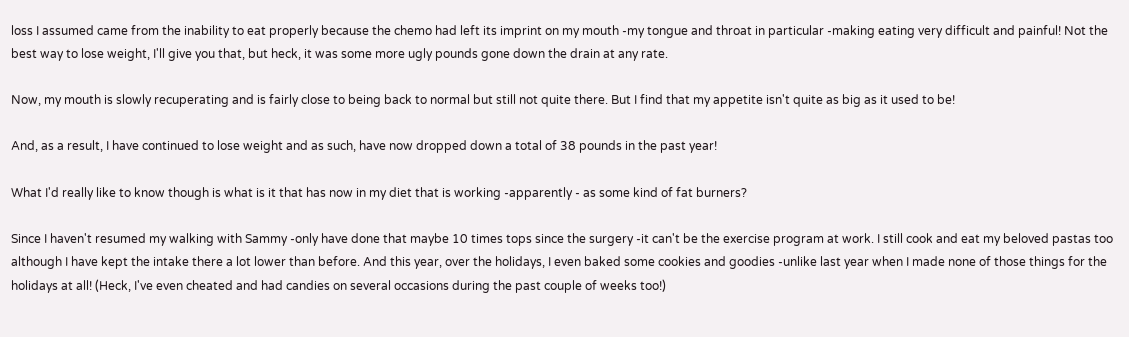loss I assumed came from the inability to eat properly because the chemo had left its imprint on my mouth -my tongue and throat in particular -making eating very difficult and painful! Not the best way to lose weight, I'll give you that, but heck, it was some more ugly pounds gone down the drain at any rate.

Now, my mouth is slowly recuperating and is fairly close to being back to normal but still not quite there. But I find that my appetite isn't quite as big as it used to be!

And, as a result, I have continued to lose weight and as such, have now dropped down a total of 38 pounds in the past year!

What I'd really like to know though is what is it that has now in my diet that is working -apparently - as some kind of fat burners?

Since I haven't resumed my walking with Sammy -only have done that maybe 10 times tops since the surgery -it can't be the exercise program at work. I still cook and eat my beloved pastas too although I have kept the intake there a lot lower than before. And this year, over the holidays, I even baked some cookies and goodies -unlike last year when I made none of those things for the holidays at all! (Heck, I've even cheated and had candies on several occasions during the past couple of weeks too!)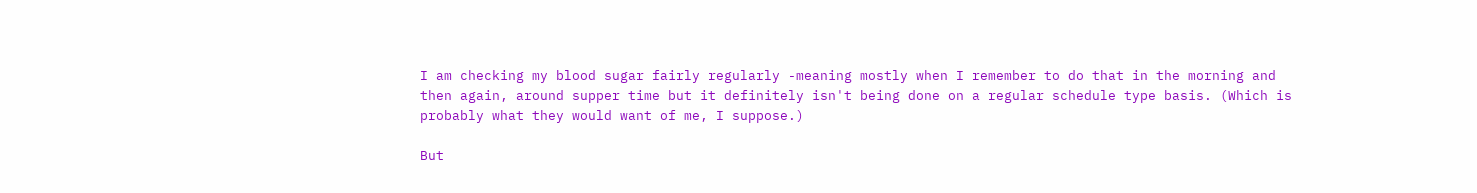I am checking my blood sugar fairly regularly -meaning mostly when I remember to do that in the morning and then again, around supper time but it definitely isn't being done on a regular schedule type basis. (Which is probably what they would want of me, I suppose.)

But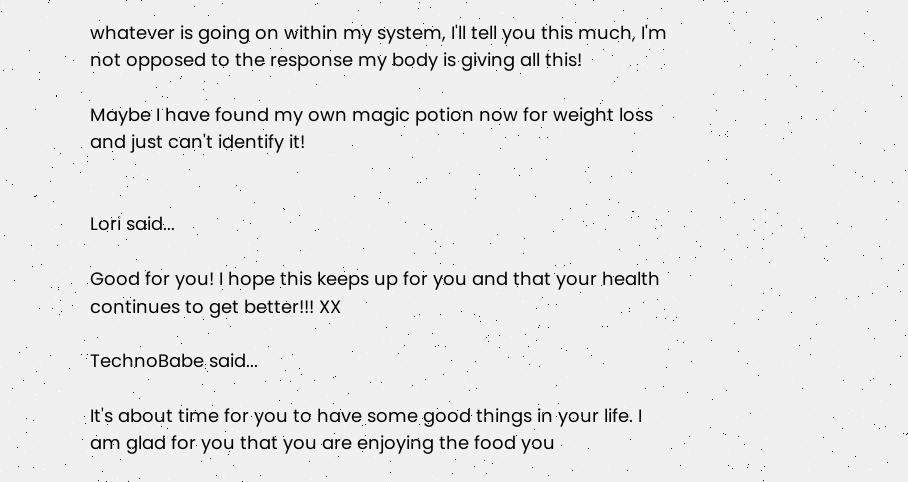whatever is going on within my system, I'll tell you this much, I'm not opposed to the response my body is giving all this!

Maybe I have found my own magic potion now for weight loss and just can't identify it!


Lori said...

Good for you! I hope this keeps up for you and that your health continues to get better!!! XX

TechnoBabe said...

It's about time for you to have some good things in your life. I am glad for you that you are enjoying the food you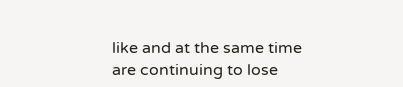like and at the same time are continuing to lose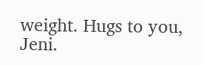weight. Hugs to you, Jeni.